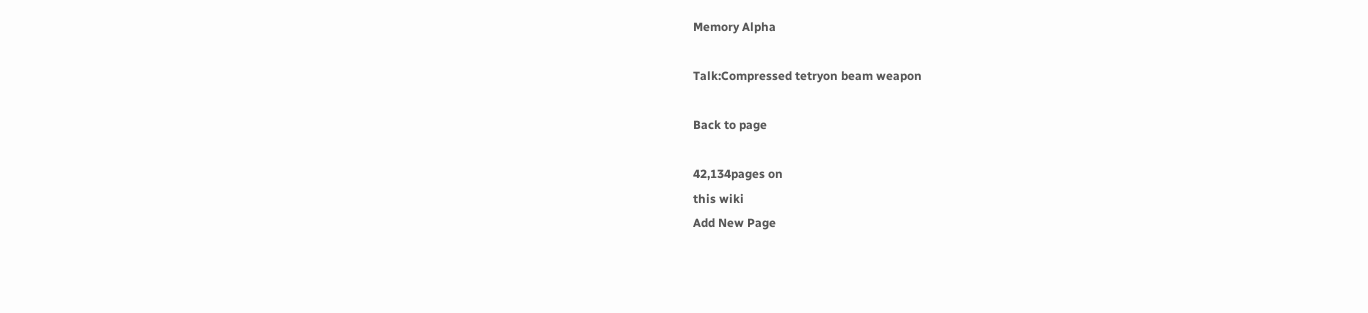Memory Alpha

Talk:Compressed tetryon beam weapon

Back to page

42,134pages on
this wiki
Add New Page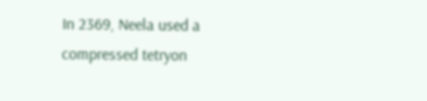In 2369, Neela used a compressed tetryon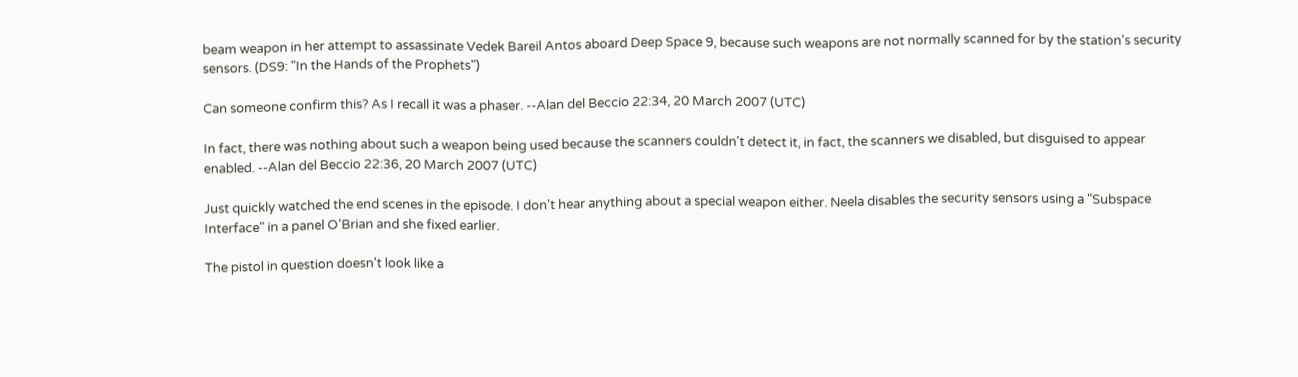beam weapon in her attempt to assassinate Vedek Bareil Antos aboard Deep Space 9, because such weapons are not normally scanned for by the station's security sensors. (DS9: "In the Hands of the Prophets")

Can someone confirm this? As I recall it was a phaser. --Alan del Beccio 22:34, 20 March 2007 (UTC)

In fact, there was nothing about such a weapon being used because the scanners couldn't detect it, in fact, the scanners we disabled, but disguised to appear enabled. --Alan del Beccio 22:36, 20 March 2007 (UTC)

Just quickly watched the end scenes in the episode. I don't hear anything about a special weapon either. Neela disables the security sensors using a "Subspace Interface" in a panel O'Brian and she fixed earlier.

The pistol in question doesn't look like a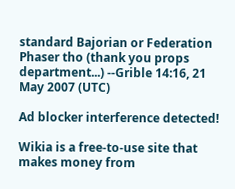standard Bajorian or Federation Phaser tho (thank you props department...) --Grible 14:16, 21 May 2007 (UTC)

Ad blocker interference detected!

Wikia is a free-to-use site that makes money from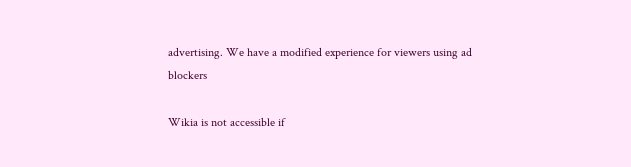advertising. We have a modified experience for viewers using ad blockers

Wikia is not accessible if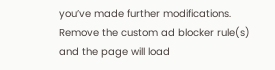you’ve made further modifications. Remove the custom ad blocker rule(s) and the page will load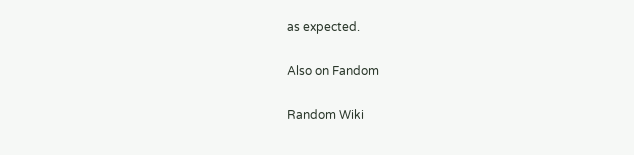as expected.

Also on Fandom

Random Wiki